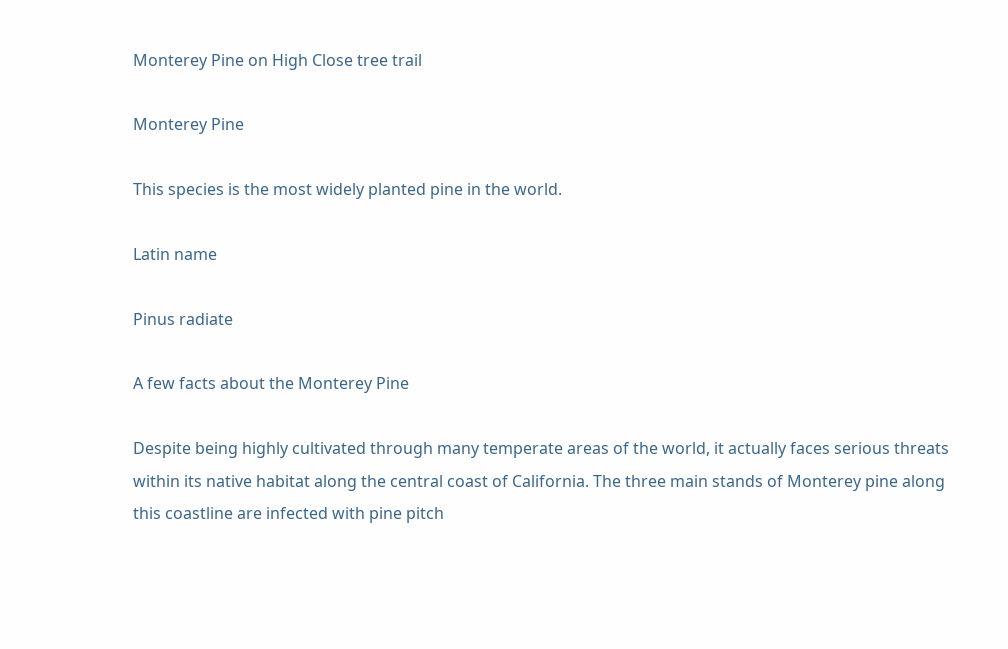Monterey Pine on High Close tree trail

Monterey Pine

This species is the most widely planted pine in the world.

Latin name

Pinus radiate

A few facts about the Monterey Pine

Despite being highly cultivated through many temperate areas of the world, it actually faces serious threats within its native habitat along the central coast of California. The three main stands of Monterey pine along this coastline are infected with pine pitch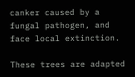canker caused by a fungal pathogen, and face local extinction.

These trees are adapted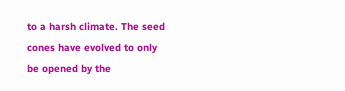to a harsh climate. The seed cones have evolved to only be opened by the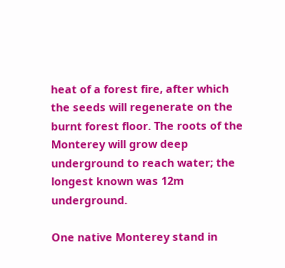heat of a forest fire, after which the seeds will regenerate on the burnt forest floor. The roots of the Monterey will grow deep underground to reach water; the longest known was 12m underground.

One native Monterey stand in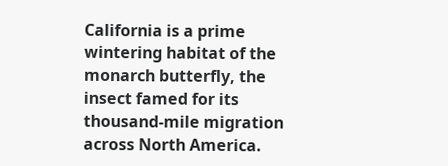California is a prime wintering habitat of the monarch butterfly, the insect famed for its thousand-mile migration across North America.